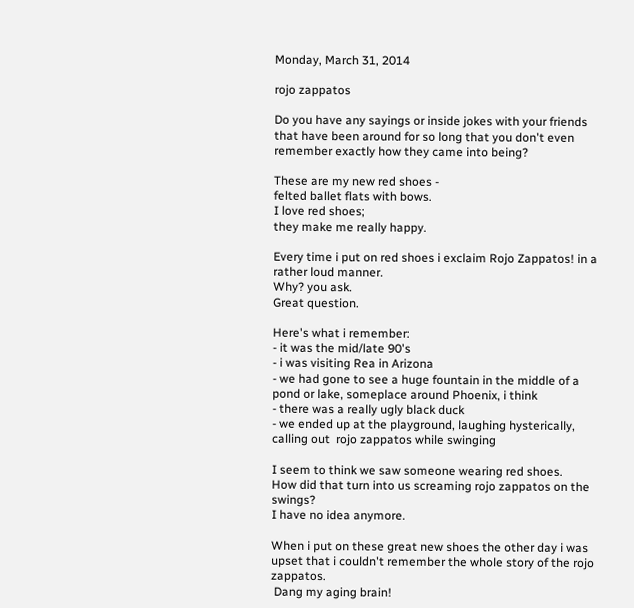Monday, March 31, 2014

rojo zappatos

Do you have any sayings or inside jokes with your friends that have been around for so long that you don't even remember exactly how they came into being?

These are my new red shoes -
felted ballet flats with bows.
I love red shoes;
they make me really happy.

Every time i put on red shoes i exclaim Rojo Zappatos! in a rather loud manner.
Why? you ask.
Great question.

Here's what i remember:
- it was the mid/late 90's
- i was visiting Rea in Arizona
- we had gone to see a huge fountain in the middle of a pond or lake, someplace around Phoenix, i think
- there was a really ugly black duck
- we ended up at the playground, laughing hysterically, calling out  rojo zappatos while swinging

I seem to think we saw someone wearing red shoes.
How did that turn into us screaming rojo zappatos on the swings?
I have no idea anymore.

When i put on these great new shoes the other day i was upset that i couldn't remember the whole story of the rojo zappatos.
 Dang my aging brain!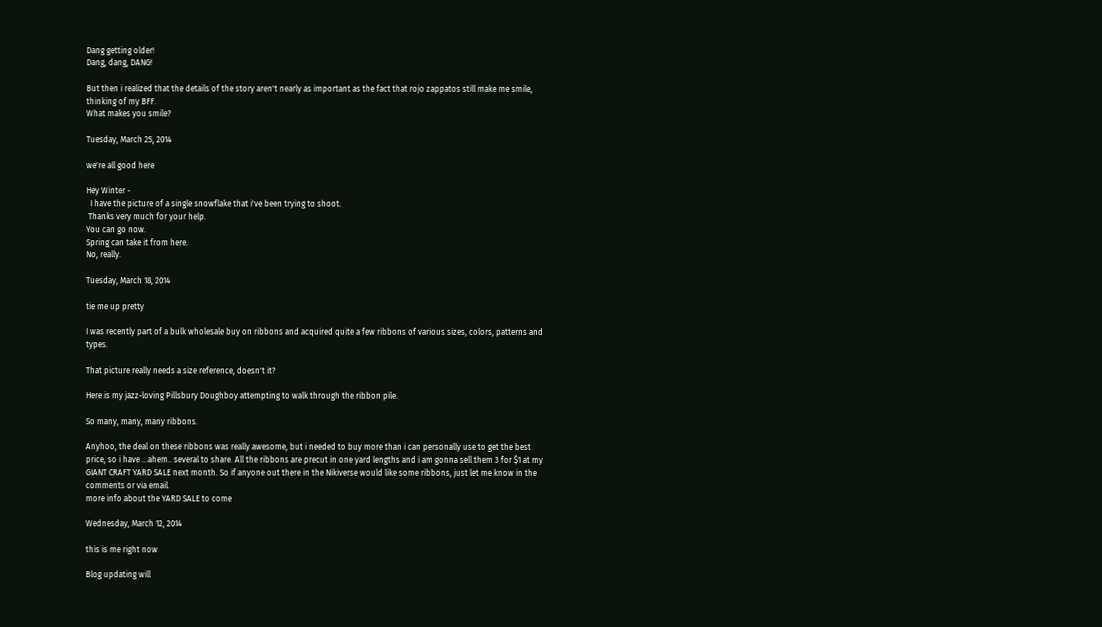Dang getting older!
Dang, dang, DANG!

But then i realized that the details of the story aren't nearly as important as the fact that rojo zappatos still make me smile, thinking of my BFF.
What makes you smile?

Tuesday, March 25, 2014

we're all good here

Hey Winter -
  I have the picture of a single snowflake that i've been trying to shoot.
 Thanks very much for your help.
You can go now.
Spring can take it from here.
No, really.

Tuesday, March 18, 2014

tie me up pretty

I was recently part of a bulk wholesale buy on ribbons and acquired quite a few ribbons of various sizes, colors, patterns and types.

That picture really needs a size reference, doesn't it?

Here is my jazz-loving Pillsbury Doughboy attempting to walk through the ribbon pile.

So many, many, many ribbons.

Anyhoo, the deal on these ribbons was really awesome, but i needed to buy more than i can personally use to get the best price, so i have ...ahem.. several to share. All the ribbons are precut in one yard lengths and i am gonna sell them 3 for $1 at my GIANT CRAFT YARD SALE next month. So if anyone out there in the Nikiverse would like some ribbons, just let me know in the comments or via email.
more info about the YARD SALE to come

Wednesday, March 12, 2014

this is me right now

Blog updating will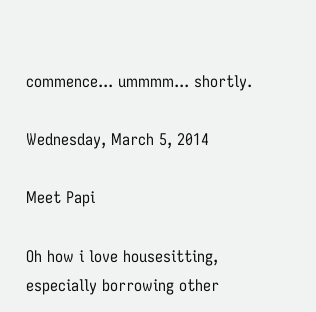commence... ummmm... shortly.

Wednesday, March 5, 2014

Meet Papi

Oh how i love housesitting, especially borrowing other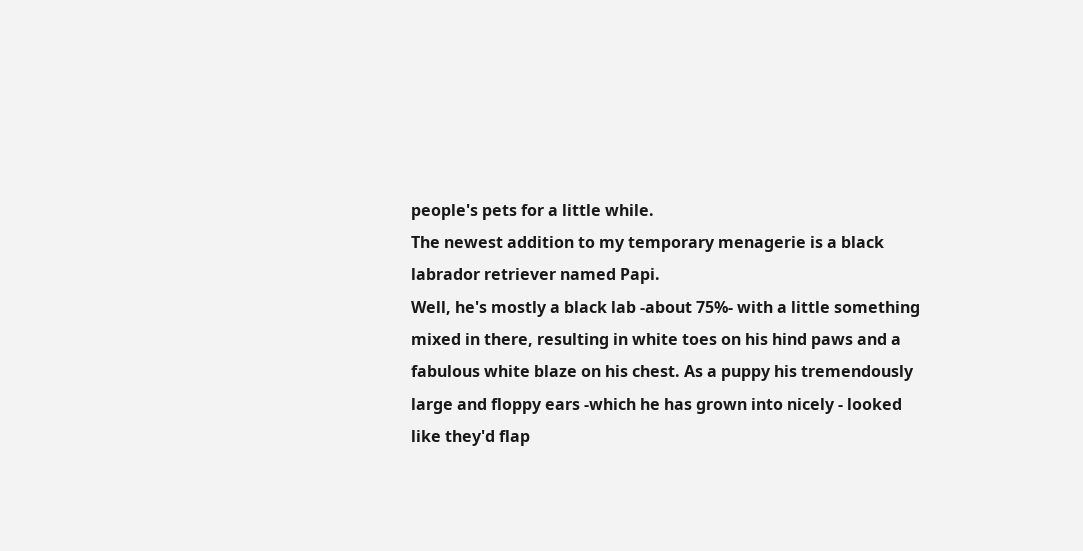people's pets for a little while.
The newest addition to my temporary menagerie is a black labrador retriever named Papi.
Well, he's mostly a black lab -about 75%- with a little something mixed in there, resulting in white toes on his hind paws and a fabulous white blaze on his chest. As a puppy his tremendously large and floppy ears -which he has grown into nicely - looked like they'd flap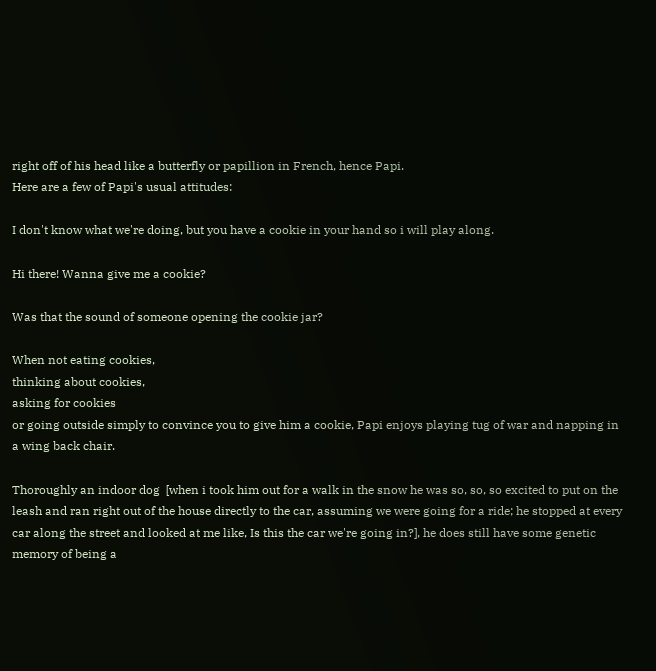right off of his head like a butterfly or papillion in French, hence Papi.
Here are a few of Papi's usual attitudes:

I don't know what we're doing, but you have a cookie in your hand so i will play along.

Hi there! Wanna give me a cookie?

Was that the sound of someone opening the cookie jar?

When not eating cookies,
thinking about cookies,
asking for cookies
or going outside simply to convince you to give him a cookie, Papi enjoys playing tug of war and napping in a wing back chair.

Thoroughly an indoor dog  [when i took him out for a walk in the snow he was so, so, so excited to put on the leash and ran right out of the house directly to the car, assuming we were going for a ride; he stopped at every car along the street and looked at me like, Is this the car we're going in?], he does still have some genetic memory of being a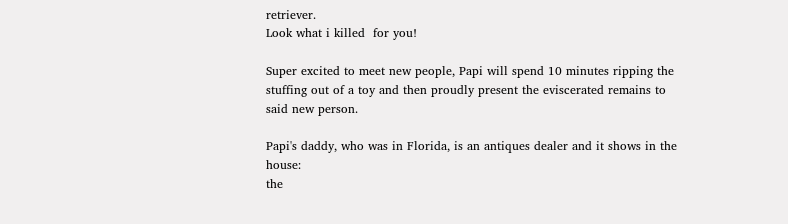retriever.
Look what i killed  for you!

Super excited to meet new people, Papi will spend 10 minutes ripping the stuffing out of a toy and then proudly present the eviscerated remains to said new person.

Papi's daddy, who was in Florida, is an antiques dealer and it shows in the house:
the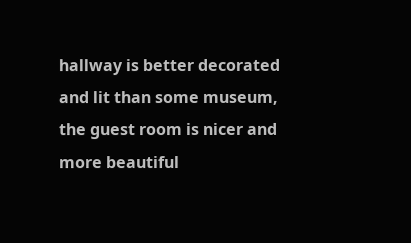hallway is better decorated and lit than some museum, the guest room is nicer and more beautiful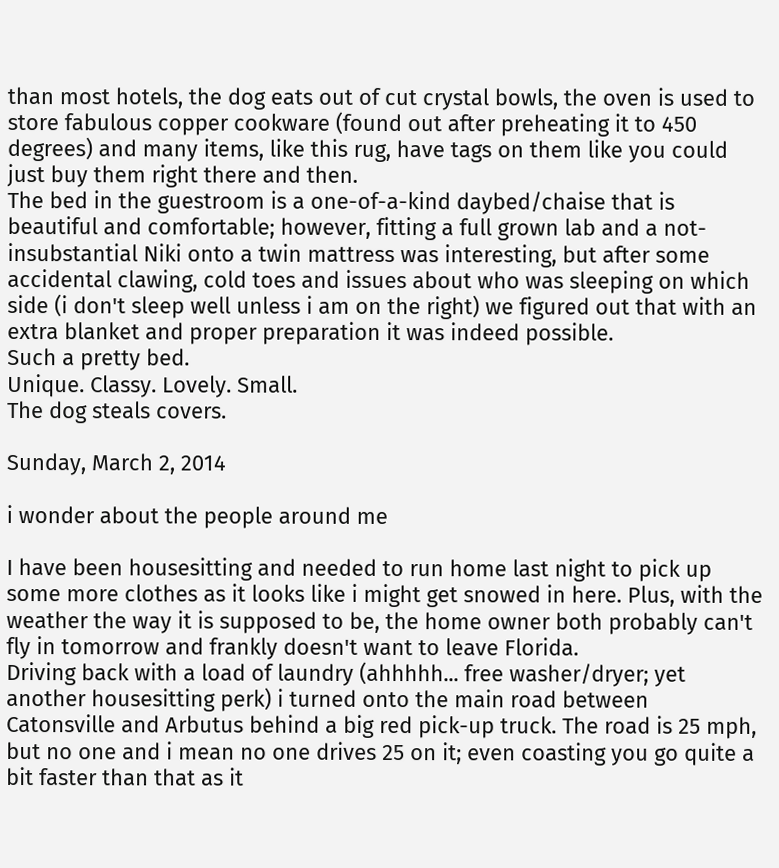than most hotels, the dog eats out of cut crystal bowls, the oven is used to store fabulous copper cookware (found out after preheating it to 450 degrees) and many items, like this rug, have tags on them like you could just buy them right there and then.
The bed in the guestroom is a one-of-a-kind daybed/chaise that is beautiful and comfortable; however, fitting a full grown lab and a not-insubstantial Niki onto a twin mattress was interesting, but after some accidental clawing, cold toes and issues about who was sleeping on which side (i don't sleep well unless i am on the right) we figured out that with an extra blanket and proper preparation it was indeed possible.
Such a pretty bed.
Unique. Classy. Lovely. Small.
The dog steals covers.

Sunday, March 2, 2014

i wonder about the people around me

I have been housesitting and needed to run home last night to pick up some more clothes as it looks like i might get snowed in here. Plus, with the weather the way it is supposed to be, the home owner both probably can't fly in tomorrow and frankly doesn't want to leave Florida.
Driving back with a load of laundry (ahhhhh... free washer/dryer; yet another housesitting perk) i turned onto the main road between Catonsville and Arbutus behind a big red pick-up truck. The road is 25 mph, but no one and i mean no one drives 25 on it; even coasting you go quite a bit faster than that as it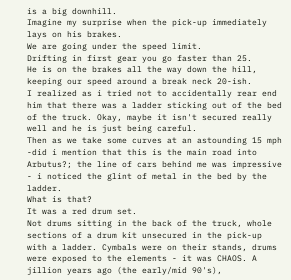is a big downhill.
Imagine my surprise when the pick-up immediately lays on his brakes.
We are going under the speed limit.
Drifting in first gear you go faster than 25.
He is on the brakes all the way down the hill, keeping our speed around a break neck 20-ish.
I realized as i tried not to accidentally rear end him that there was a ladder sticking out of the bed of the truck. Okay, maybe it isn't secured really well and he is just being careful.
Then as we take some curves at an astounding 15 mph -did i mention that this is the main road into Arbutus?; the line of cars behind me was impressive - i noticed the glint of metal in the bed by the ladder.
What is that?
It was a red drum set.
Not drums sitting in the back of the truck, whole sections of a drum kit unsecured in the pick-up with a ladder. Cymbals were on their stands, drums were exposed to the elements - it was CHAOS. A  jillion years ago (the early/mid 90's),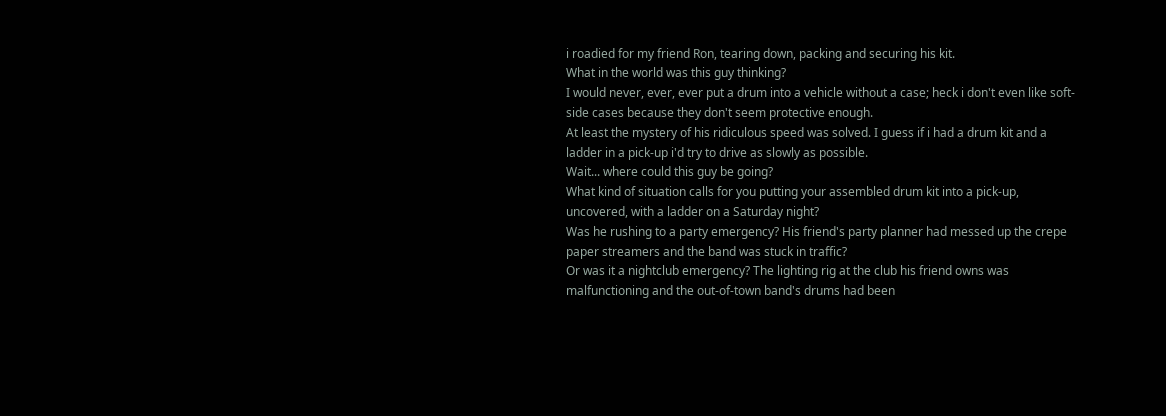i roadied for my friend Ron, tearing down, packing and securing his kit.
What in the world was this guy thinking?
I would never, ever, ever put a drum into a vehicle without a case; heck i don't even like soft-side cases because they don't seem protective enough.
At least the mystery of his ridiculous speed was solved. I guess if i had a drum kit and a ladder in a pick-up i'd try to drive as slowly as possible.
Wait... where could this guy be going?
What kind of situation calls for you putting your assembled drum kit into a pick-up, uncovered, with a ladder on a Saturday night?
Was he rushing to a party emergency? His friend's party planner had messed up the crepe paper streamers and the band was stuck in traffic?
Or was it a nightclub emergency? The lighting rig at the club his friend owns was malfunctioning and the out-of-town band's drums had been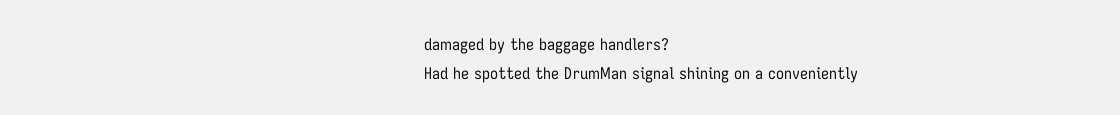damaged by the baggage handlers?
Had he spotted the DrumMan signal shining on a conveniently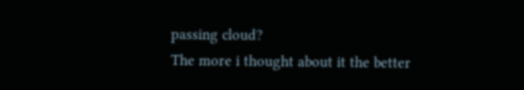passing cloud?
The more i thought about it the better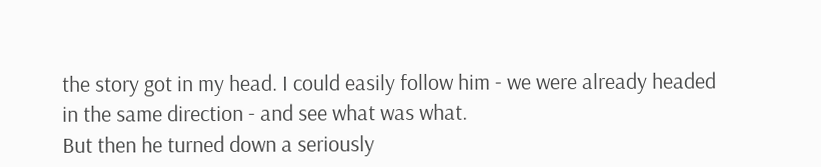the story got in my head. I could easily follow him - we were already headed in the same direction - and see what was what.
But then he turned down a seriously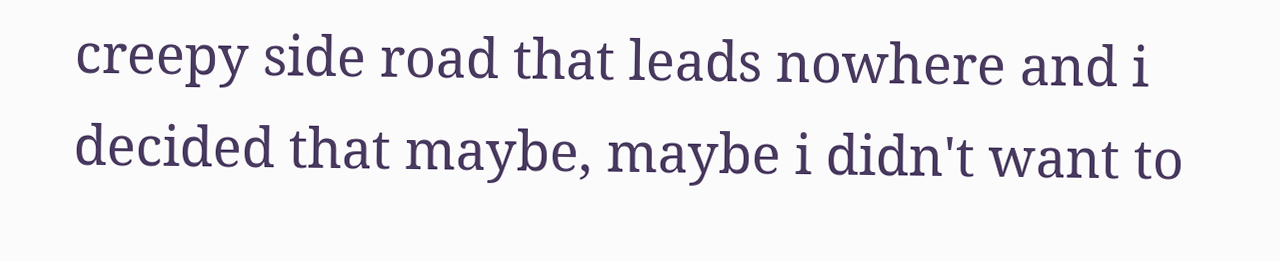creepy side road that leads nowhere and i decided that maybe, maybe i didn't want to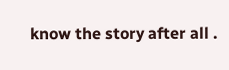know the story after all .